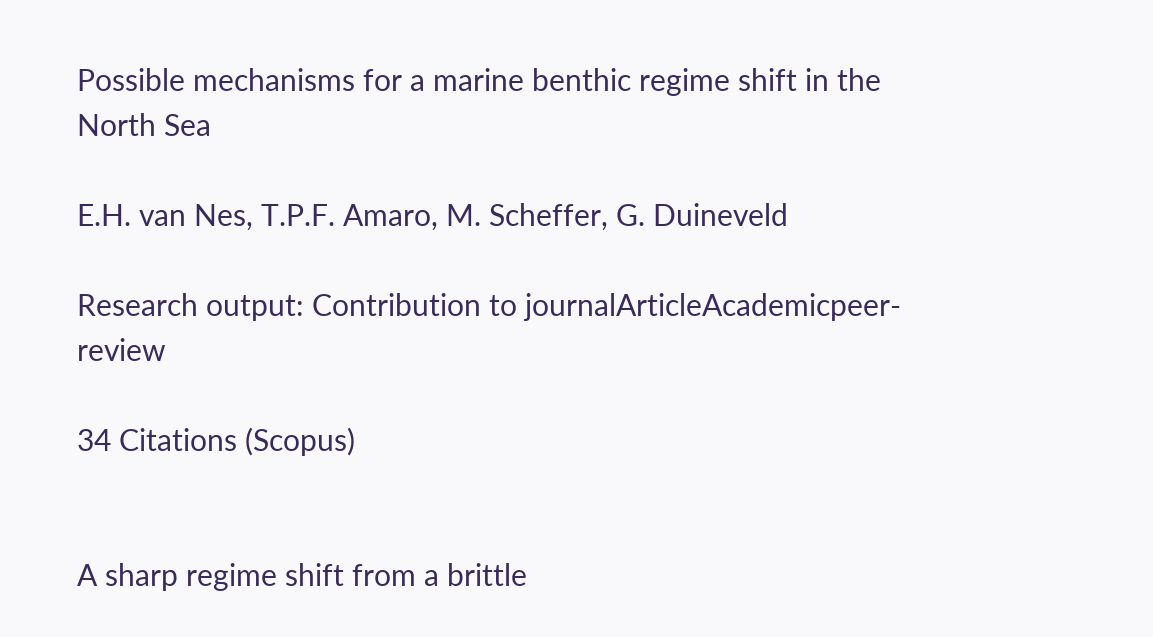Possible mechanisms for a marine benthic regime shift in the North Sea

E.H. van Nes, T.P.F. Amaro, M. Scheffer, G. Duineveld

Research output: Contribution to journalArticleAcademicpeer-review

34 Citations (Scopus)


A sharp regime shift from a brittle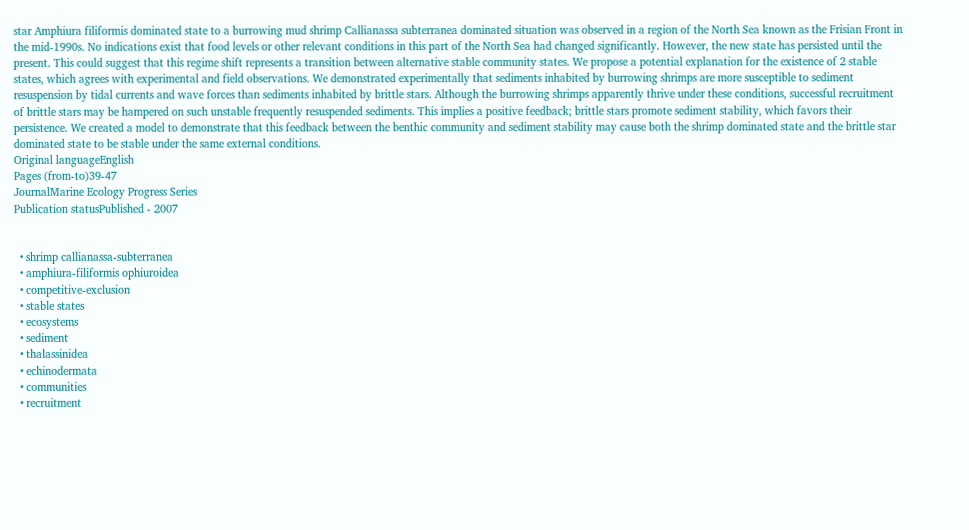star Amphiura filiformis dominated state to a burrowing mud shrimp Callianassa subterranea dominated situation was observed in a region of the North Sea known as the Frisian Front in the mid-1990s. No indications exist that food levels or other relevant conditions in this part of the North Sea had changed significantly. However, the new state has persisted until the present. This could suggest that this regime shift represents a transition between alternative stable community states. We propose a potential explanation for the existence of 2 stable states, which agrees with experimental and field observations. We demonstrated experimentally that sediments inhabited by burrowing shrimps are more susceptible to sediment resuspension by tidal currents and wave forces than sediments inhabited by brittle stars. Although the burrowing shrimps apparently thrive under these conditions, successful recruitment of brittle stars may be hampered on such unstable frequently resuspended sediments. This implies a positive feedback; brittle stars promote sediment stability, which favors their persistence. We created a model to demonstrate that this feedback between the benthic community and sediment stability may cause both the shrimp dominated state and the brittle star dominated state to be stable under the same external conditions.
Original languageEnglish
Pages (from-to)39-47
JournalMarine Ecology Progress Series
Publication statusPublished - 2007


  • shrimp callianassa-subterranea
  • amphiura-filiformis ophiuroidea
  • competitive-exclusion
  • stable states
  • ecosystems
  • sediment
  • thalassinidea
  • echinodermata
  • communities
  • recruitment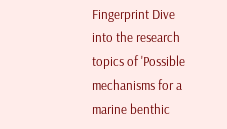Fingerprint Dive into the research topics of 'Possible mechanisms for a marine benthic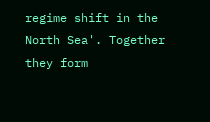regime shift in the North Sea'. Together they form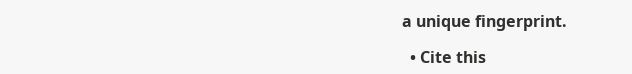a unique fingerprint.

  • Cite this